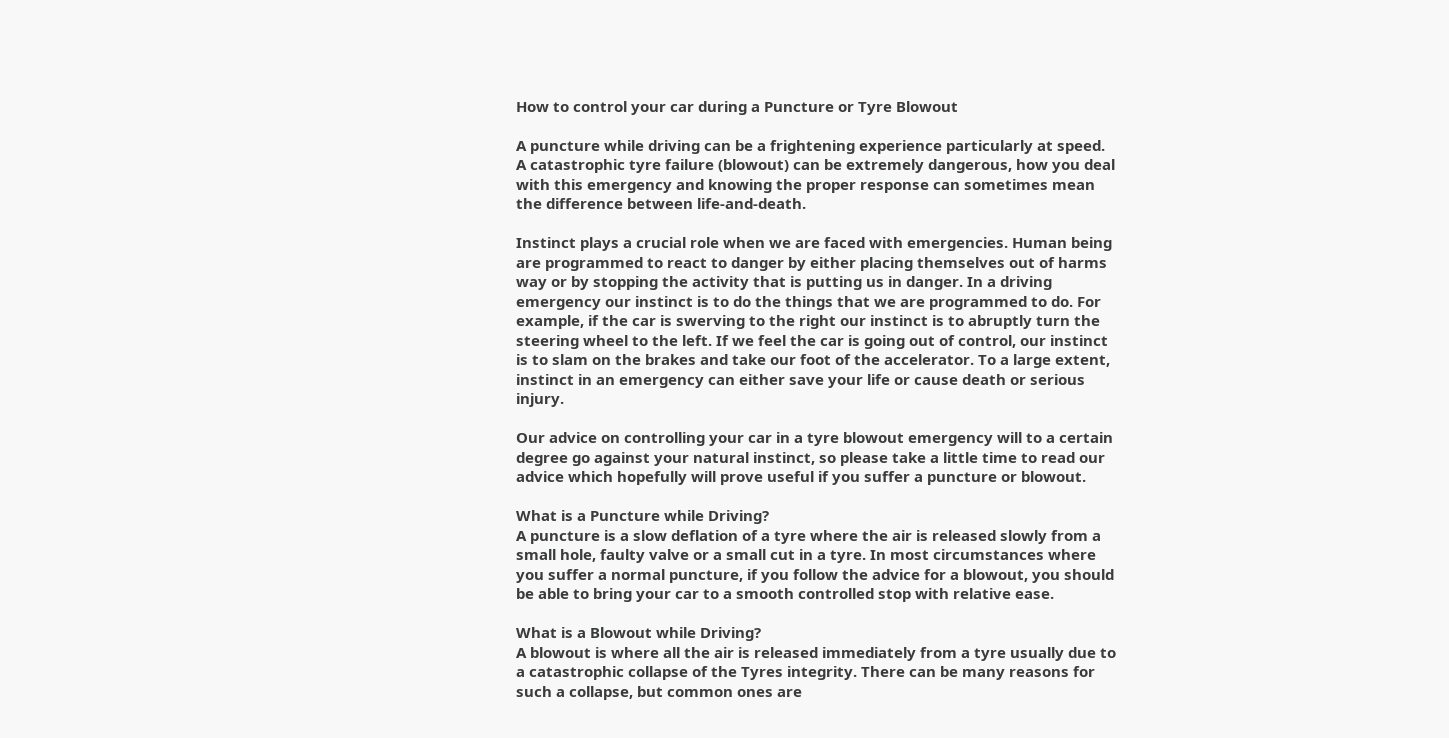How to control your car during a Puncture or Tyre Blowout

A puncture while driving can be a frightening experience particularly at speed. A catastrophic tyre failure (blowout) can be extremely dangerous, how you deal with this emergency and knowing the proper response can sometimes mean the difference between life-and-death.

Instinct plays a crucial role when we are faced with emergencies. Human being are programmed to react to danger by either placing themselves out of harms way or by stopping the activity that is putting us in danger. In a driving emergency our instinct is to do the things that we are programmed to do. For example, if the car is swerving to the right our instinct is to abruptly turn the steering wheel to the left. If we feel the car is going out of control, our instinct is to slam on the brakes and take our foot of the accelerator. To a large extent, instinct in an emergency can either save your life or cause death or serious injury.

Our advice on controlling your car in a tyre blowout emergency will to a certain degree go against your natural instinct, so please take a little time to read our advice which hopefully will prove useful if you suffer a puncture or blowout.

What is a Puncture while Driving?
A puncture is a slow deflation of a tyre where the air is released slowly from a small hole, faulty valve or a small cut in a tyre. In most circumstances where you suffer a normal puncture, if you follow the advice for a blowout, you should be able to bring your car to a smooth controlled stop with relative ease.

What is a Blowout while Driving?
A blowout is where all the air is released immediately from a tyre usually due to a catastrophic collapse of the Tyres integrity. There can be many reasons for such a collapse, but common ones are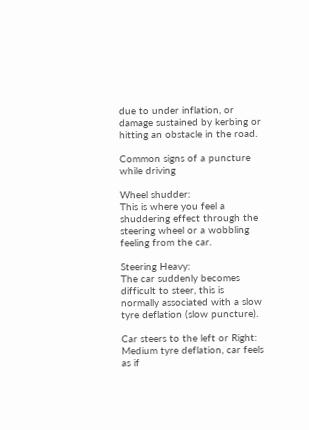due to under inflation, or damage sustained by kerbing or hitting an obstacle in the road.

Common signs of a puncture while driving

Wheel shudder:
This is where you feel a shuddering effect through the steering wheel or a wobbling feeling from the car.

Steering Heavy:
The car suddenly becomes difficult to steer, this is normally associated with a slow tyre deflation (slow puncture).

Car steers to the left or Right:
Medium tyre deflation, car feels as if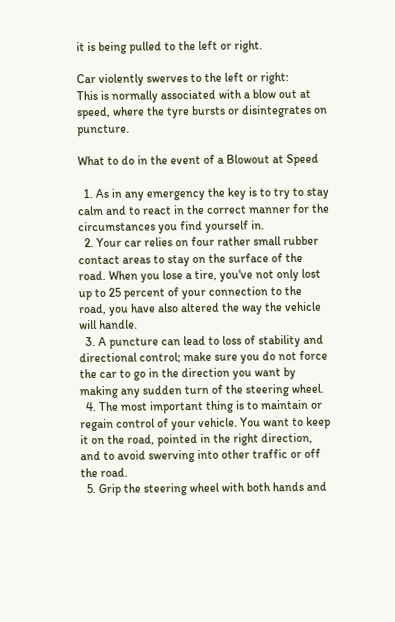it is being pulled to the left or right.

Car violently swerves to the left or right:
This is normally associated with a blow out at speed, where the tyre bursts or disintegrates on puncture.

What to do in the event of a Blowout at Speed

  1. As in any emergency the key is to try to stay calm and to react in the correct manner for the circumstances you find yourself in.
  2. Your car relies on four rather small rubber contact areas to stay on the surface of the road. When you lose a tire, you've not only lost up to 25 percent of your connection to the road, you have also altered the way the vehicle will handle.
  3. A puncture can lead to loss of stability and directional control; make sure you do not force the car to go in the direction you want by making any sudden turn of the steering wheel.
  4. The most important thing is to maintain or regain control of your vehicle. You want to keep it on the road, pointed in the right direction, and to avoid swerving into other traffic or off the road.
  5. Grip the steering wheel with both hands and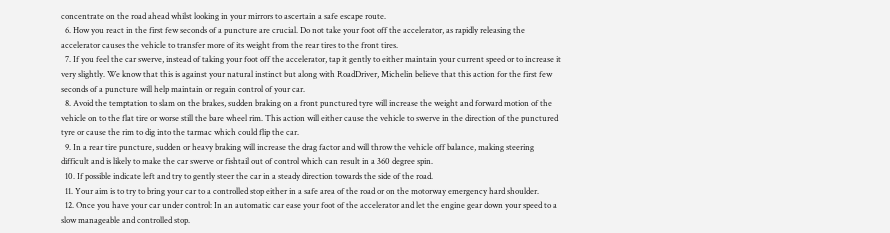concentrate on the road ahead whilst looking in your mirrors to ascertain a safe escape route.
  6. How you react in the first few seconds of a puncture are crucial. Do not take your foot off the accelerator, as rapidly releasing the accelerator causes the vehicle to transfer more of its weight from the rear tires to the front tires.
  7. If you feel the car swerve, instead of taking your foot off the accelerator, tap it gently to either maintain your current speed or to increase it very slightly. We know that this is against your natural instinct but along with RoadDriver, Michelin believe that this action for the first few seconds of a puncture will help maintain or regain control of your car.
  8. Avoid the temptation to slam on the brakes, sudden braking on a front punctured tyre will increase the weight and forward motion of the vehicle on to the flat tire or worse still the bare wheel rim. This action will either cause the vehicle to swerve in the direction of the punctured tyre or cause the rim to dig into the tarmac which could flip the car.
  9. In a rear tire puncture, sudden or heavy braking will increase the drag factor and will throw the vehicle off balance, making steering difficult and is likely to make the car swerve or fishtail out of control which can result in a 360 degree spin.
  10. If possible indicate left and try to gently steer the car in a steady direction towards the side of the road.
  11. Your aim is to try to bring your car to a controlled stop either in a safe area of the road or on the motorway emergency hard shoulder.
  12. Once you have your car under control: In an automatic car ease your foot of the accelerator and let the engine gear down your speed to a slow manageable and controlled stop.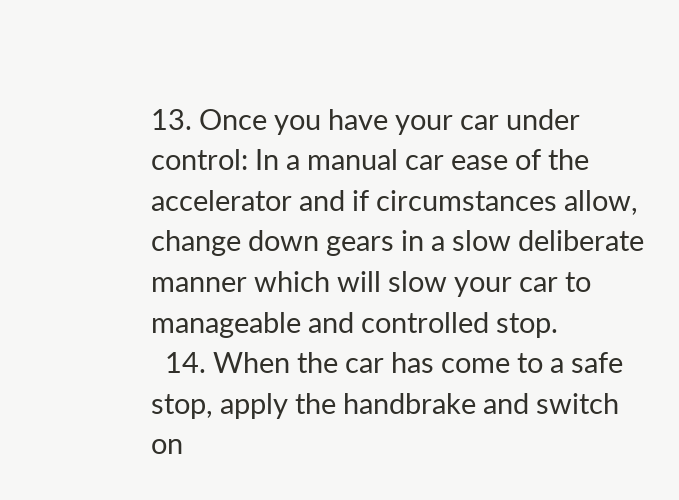13. Once you have your car under control: In a manual car ease of the accelerator and if circumstances allow, change down gears in a slow deliberate manner which will slow your car to manageable and controlled stop.
  14. When the car has come to a safe stop, apply the handbrake and switch on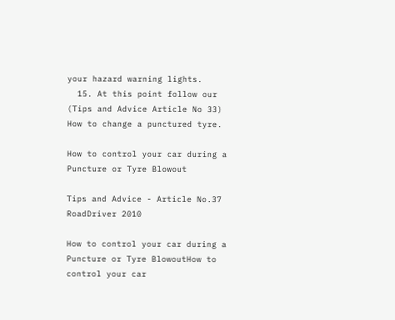your hazard warning lights.
  15. At this point follow our (Tips and Advice Article No 33) How to change a punctured tyre.

How to control your car during a Puncture or Tyre Blowout

Tips and Advice - Article No.37 RoadDriver 2010

How to control your car during a Puncture or Tyre BlowoutHow to control your car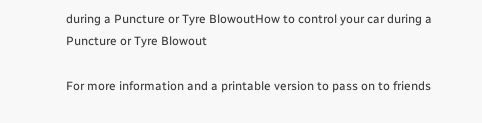during a Puncture or Tyre BlowoutHow to control your car during a Puncture or Tyre Blowout

For more information and a printable version to pass on to friends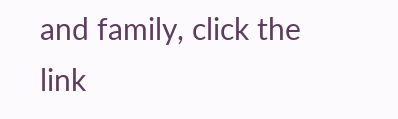and family, click the link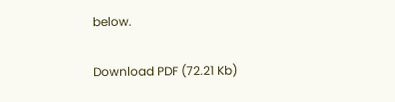below.

Download PDF (72.21 Kb)